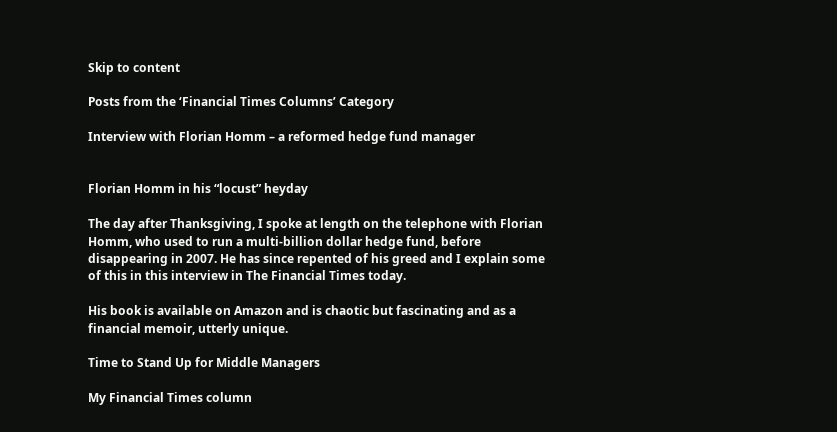Skip to content

Posts from the ‘Financial Times Columns’ Category

Interview with Florian Homm – a reformed hedge fund manager


Florian Homm in his “locust” heyday

The day after Thanksgiving, I spoke at length on the telephone with Florian Homm, who used to run a multi-billion dollar hedge fund, before disappearing in 2007. He has since repented of his greed and I explain some of this in this interview in The Financial Times today.

His book is available on Amazon and is chaotic but fascinating and as a financial memoir, utterly unique.

Time to Stand Up for Middle Managers

My Financial Times column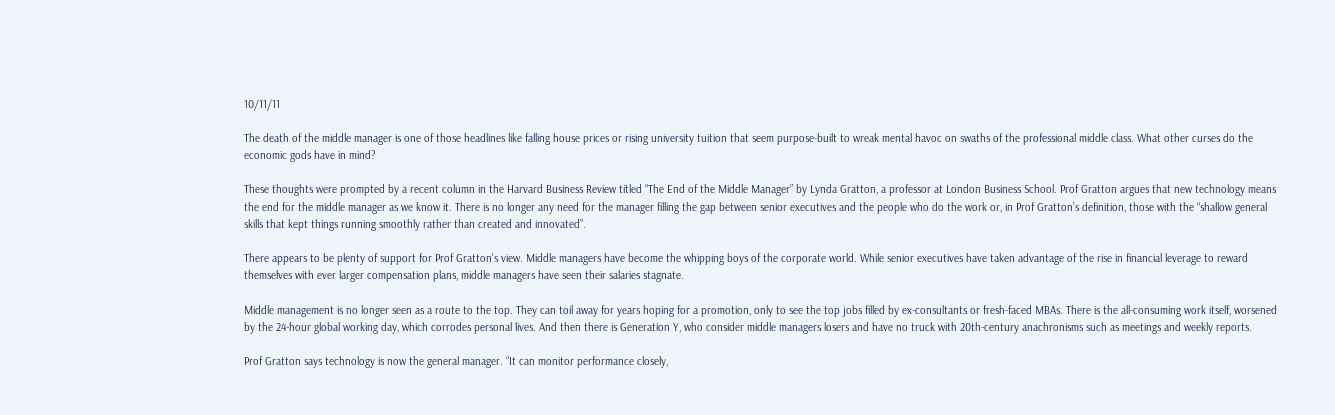10/11/11

The death of the middle manager is one of those headlines like falling house prices or rising university tuition that seem purpose-built to wreak mental havoc on swaths of the professional middle class. What other curses do the economic gods have in mind?

These thoughts were prompted by a recent column in the Harvard Business Review titled “The End of the Middle Manager” by Lynda Gratton, a professor at London Business School. Prof Gratton argues that new technology means the end for the middle manager as we know it. There is no longer any need for the manager filling the gap between senior executives and the people who do the work or, in Prof Gratton’s definition, those with the “shallow general skills that kept things running smoothly rather than created and innovated”.

There appears to be plenty of support for Prof Gratton’s view. Middle managers have become the whipping boys of the corporate world. While senior executives have taken advantage of the rise in financial leverage to reward themselves with ever larger compensation plans, middle managers have seen their salaries stagnate.

Middle management is no longer seen as a route to the top. They can toil away for years hoping for a promotion, only to see the top jobs filled by ex-consultants or fresh-faced MBAs. There is the all-consuming work itself, worsened by the 24-hour global working day, which corrodes personal lives. And then there is Generation Y, who consider middle managers losers and have no truck with 20th-century anachronisms such as meetings and weekly reports.

Prof Gratton says technology is now the general manager. “It can monitor performance closely,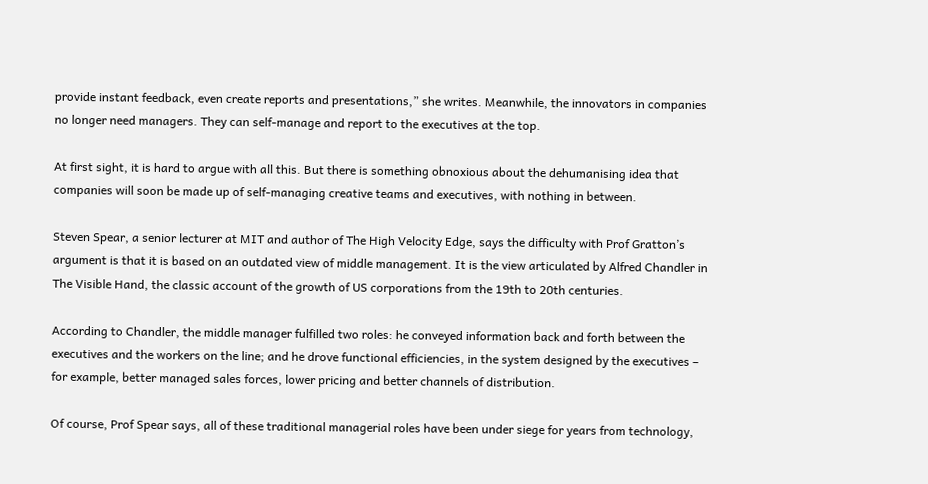provide instant feedback, even create reports and presentations,” she writes. Meanwhile, the innovators in companies no longer need managers. They can self-manage and report to the executives at the top.

At first sight, it is hard to argue with all this. But there is something obnoxious about the dehumanising idea that companies will soon be made up of self-managing creative teams and executives, with nothing in between.

Steven Spear, a senior lecturer at MIT and author of The High Velocity Edge, says the difficulty with Prof Gratton’s argument is that it is based on an outdated view of middle management. It is the view articulated by Alfred Chandler in The Visible Hand, the classic account of the growth of US corporations from the 19th to 20th centuries.

According to Chandler, the middle manager fulfilled two roles: he conveyed information back and forth between the executives and the workers on the line; and he drove functional efficiencies, in the system designed by the executives – for example, better managed sales forces, lower pricing and better channels of distribution.

Of course, Prof Spear says, all of these traditional managerial roles have been under siege for years from technology,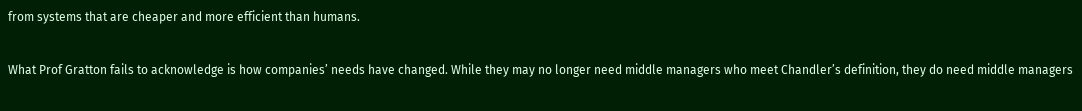from systems that are cheaper and more efficient than humans.

What Prof Gratton fails to acknowledge is how companies’ needs have changed. While they may no longer need middle managers who meet Chandler’s definition, they do need middle managers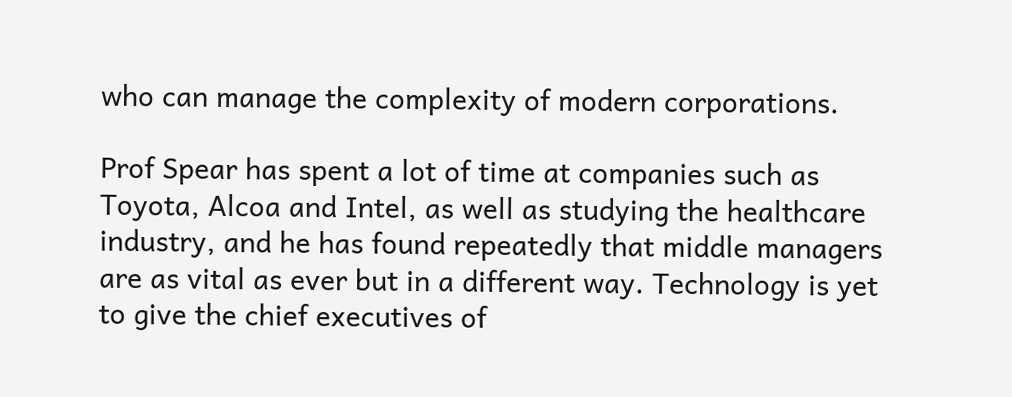who can manage the complexity of modern corporations.

Prof Spear has spent a lot of time at companies such as Toyota, Alcoa and Intel, as well as studying the healthcare industry, and he has found repeatedly that middle managers are as vital as ever but in a different way. Technology is yet to give the chief executives of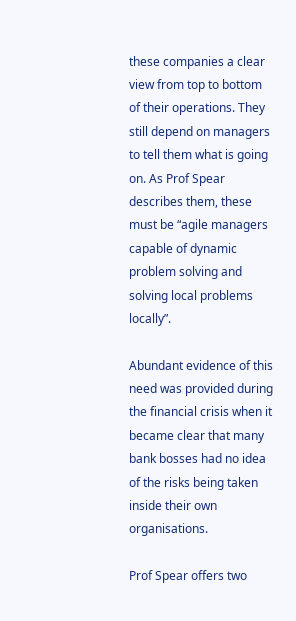these companies a clear view from top to bottom of their operations. They still depend on managers to tell them what is going on. As Prof Spear describes them, these must be “agile managers capable of dynamic problem solving and solving local problems locally”.

Abundant evidence of this need was provided during the financial crisis when it became clear that many bank bosses had no idea of the risks being taken inside their own organisations.

Prof Spear offers two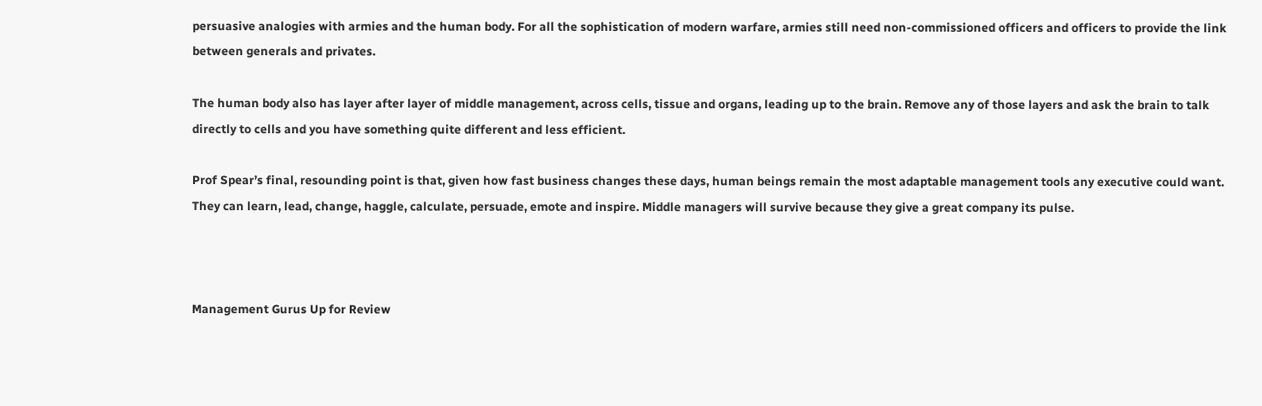persuasive analogies with armies and the human body. For all the sophistication of modern warfare, armies still need non-commissioned officers and officers to provide the link between generals and privates.

The human body also has layer after layer of middle management, across cells, tissue and organs, leading up to the brain. Remove any of those layers and ask the brain to talk directly to cells and you have something quite different and less efficient.

Prof Spear’s final, resounding point is that, given how fast business changes these days, human beings remain the most adaptable management tools any executive could want. They can learn, lead, change, haggle, calculate, persuade, emote and inspire. Middle managers will survive because they give a great company its pulse.



Management Gurus Up for Review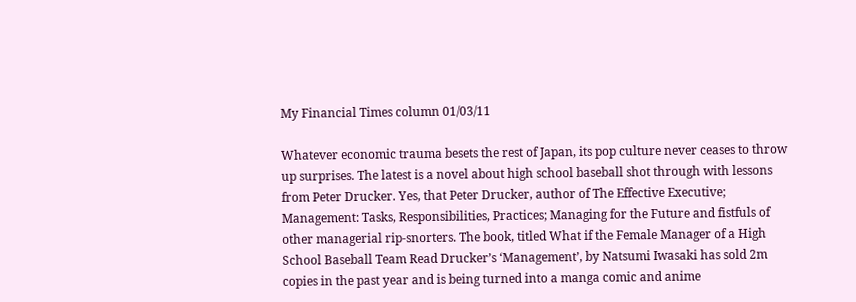My Financial Times column 01/03/11

Whatever economic trauma besets the rest of Japan, its pop culture never ceases to throw up surprises. The latest is a novel about high school baseball shot through with lessons from Peter Drucker. Yes, that Peter Drucker, author of The Effective Executive; Management: Tasks, Responsibilities, Practices; Managing for the Future and fistfuls of other managerial rip-snorters. The book, titled What if the Female Manager of a High School Baseball Team Read Drucker’s ‘Management’, by Natsumi Iwasaki has sold 2m copies in the past year and is being turned into a manga comic and anime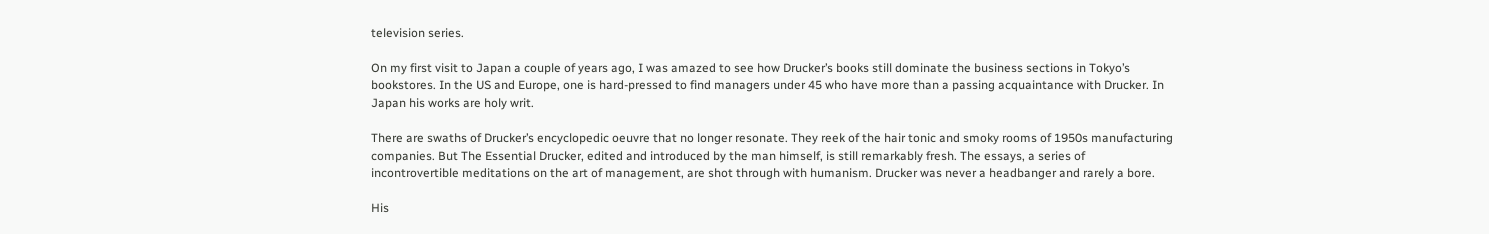television series.

On my first visit to Japan a couple of years ago, I was amazed to see how Drucker’s books still dominate the business sections in Tokyo’s bookstores. In the US and Europe, one is hard-pressed to find managers under 45 who have more than a passing acquaintance with Drucker. In Japan his works are holy writ.

There are swaths of Drucker’s encyclopedic oeuvre that no longer resonate. They reek of the hair tonic and smoky rooms of 1950s manufacturing companies. But The Essential Drucker, edited and introduced by the man himself, is still remarkably fresh. The essays, a series of incontrovertible meditations on the art of management, are shot through with humanism. Drucker was never a headbanger and rarely a bore.

His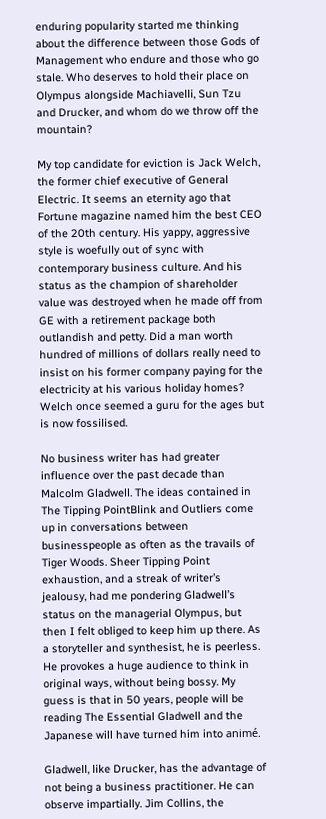enduring popularity started me thinking about the difference between those Gods of Management who endure and those who go stale. Who deserves to hold their place on Olympus alongside Machiavelli, Sun Tzu and Drucker, and whom do we throw off the mountain?

My top candidate for eviction is Jack Welch, the former chief executive of General Electric. It seems an eternity ago that Fortune magazine named him the best CEO of the 20th century. His yappy, aggressive style is woefully out of sync with contemporary business culture. And his status as the champion of shareholder value was destroyed when he made off from GE with a retirement package both outlandish and petty. Did a man worth hundred of millions of dollars really need to insist on his former company paying for the electricity at his various holiday homes? Welch once seemed a guru for the ages but is now fossilised.

No business writer has had greater influence over the past decade than Malcolm Gladwell. The ideas contained in The Tipping PointBlink and Outliers come up in conversations between businesspeople as often as the travails of Tiger Woods. Sheer Tipping Point exhaustion, and a streak of writer’s jealousy, had me pondering Gladwell’s status on the managerial Olympus, but then I felt obliged to keep him up there. As a storyteller and synthesist, he is peerless. He provokes a huge audience to think in original ways, without being bossy. My guess is that in 50 years, people will be reading The Essential Gladwell and the Japanese will have turned him into animé.

Gladwell, like Drucker, has the advantage of not being a business practitioner. He can observe impartially. Jim Collins, the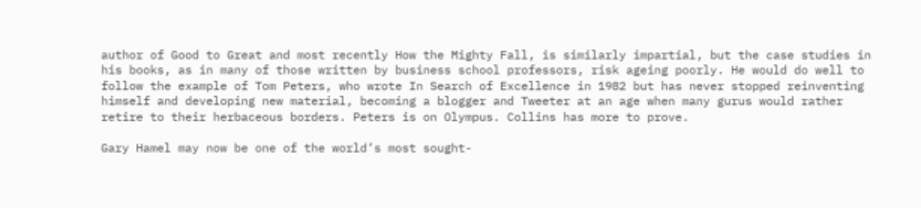author of Good to Great and most recently How the Mighty Fall, is similarly impartial, but the case studies in his books, as in many of those written by business school professors, risk ageing poorly. He would do well to follow the example of Tom Peters, who wrote In Search of Excellence in 1982 but has never stopped reinventing himself and developing new material, becoming a blogger and Tweeter at an age when many gurus would rather retire to their herbaceous borders. Peters is on Olympus. Collins has more to prove.

Gary Hamel may now be one of the world’s most sought-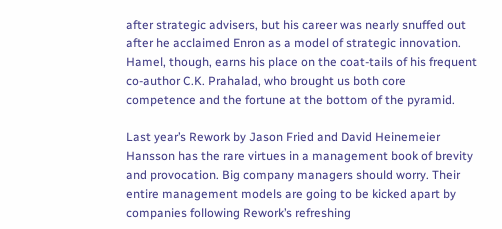after strategic advisers, but his career was nearly snuffed out after he acclaimed Enron as a model of strategic innovation. Hamel, though, earns his place on the coat-tails of his frequent co-author C.K. Prahalad, who brought us both core competence and the fortune at the bottom of the pyramid.

Last year’s Rework by Jason Fried and David Heinemeier Hansson has the rare virtues in a management book of brevity and provocation. Big company managers should worry. Their entire management models are going to be kicked apart by companies following Rework’s refreshing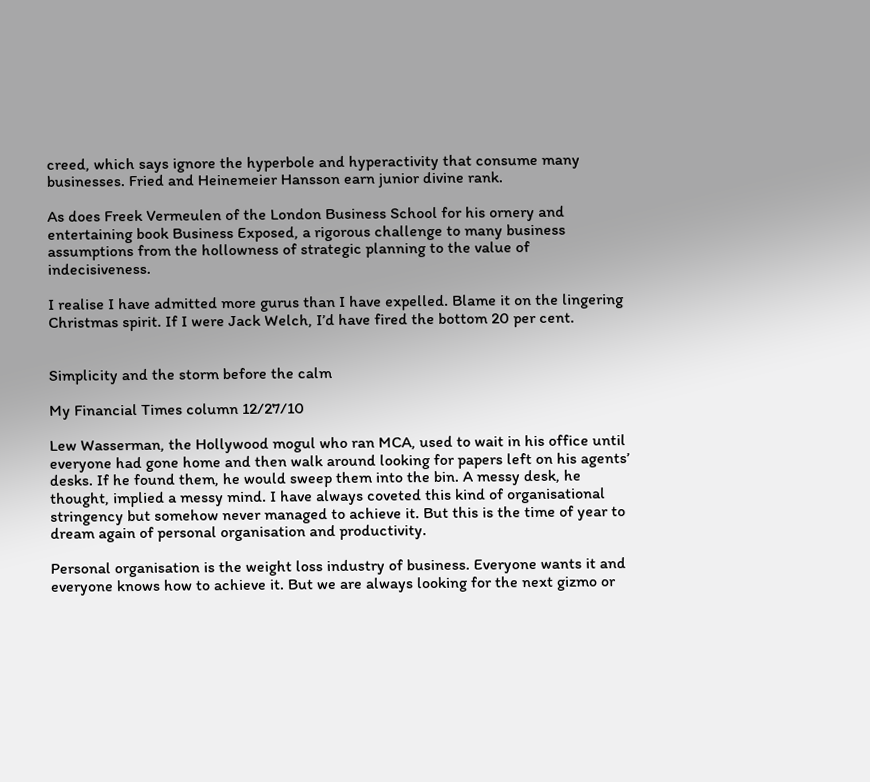creed, which says ignore the hyperbole and hyperactivity that consume many businesses. Fried and Heinemeier Hansson earn junior divine rank.

As does Freek Vermeulen of the London Business School for his ornery and entertaining book Business Exposed, a rigorous challenge to many business assumptions from the hollowness of strategic planning to the value of indecisiveness.

I realise I have admitted more gurus than I have expelled. Blame it on the lingering Christmas spirit. If I were Jack Welch, I’d have fired the bottom 20 per cent.


Simplicity and the storm before the calm

My Financial Times column 12/27/10

Lew Wasserman, the Hollywood mogul who ran MCA, used to wait in his office until everyone had gone home and then walk around looking for papers left on his agents’ desks. If he found them, he would sweep them into the bin. A messy desk, he thought, implied a messy mind. I have always coveted this kind of organisational stringency but somehow never managed to achieve it. But this is the time of year to dream again of personal organisation and productivity.

Personal organisation is the weight loss industry of business. Everyone wants it and everyone knows how to achieve it. But we are always looking for the next gizmo or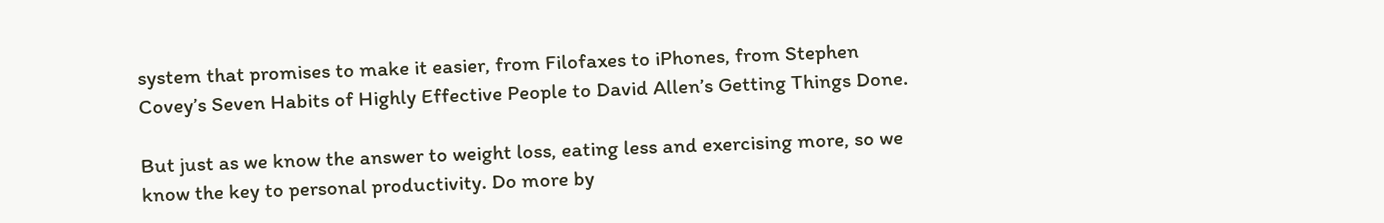system that promises to make it easier, from Filofaxes to iPhones, from Stephen Covey’s Seven Habits of Highly Effective People to David Allen’s Getting Things Done.

But just as we know the answer to weight loss, eating less and exercising more, so we know the key to personal productivity. Do more by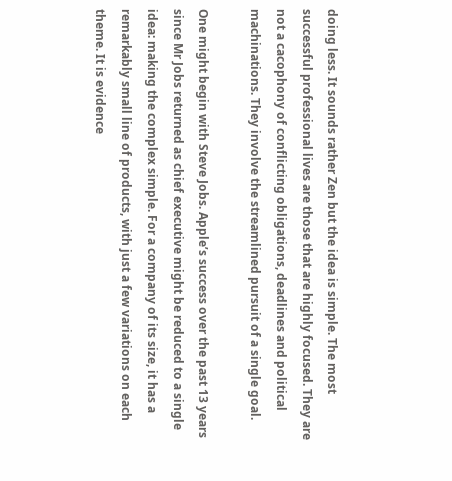doing less. It sounds rather Zen but the idea is simple. The most successful professional lives are those that are highly focused. They are not a cacophony of conflicting obligations, deadlines and political machinations. They involve the streamlined pursuit of a single goal.

One might begin with Steve Jobs. Apple’s success over the past 13 years since Mr Jobs returned as chief executive might be reduced to a single idea: making the complex simple. For a company of its size, it has a remarkably small line of products, with just a few variations on each theme. It is evidence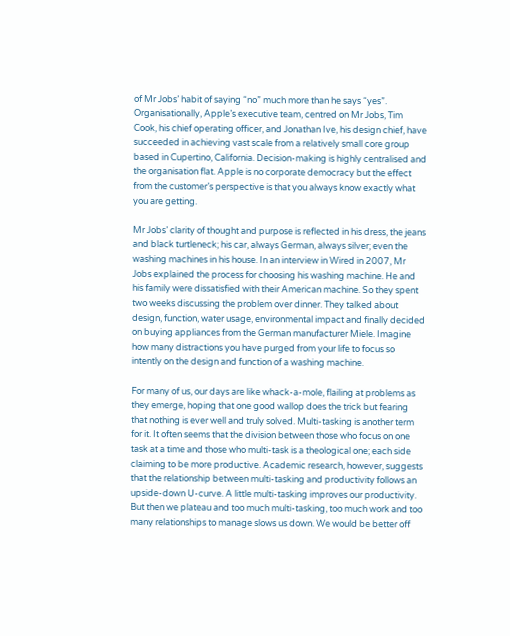of Mr Jobs’ habit of saying “no” much more than he says “yes”. Organisationally, Apple’s executive team, centred on Mr Jobs, Tim Cook, his chief operating officer, and Jonathan Ive, his design chief, have succeeded in achieving vast scale from a relatively small core group based in Cupertino, California. Decision-making is highly centralised and the organisation flat. Apple is no corporate democracy but the effect from the customer’s perspective is that you always know exactly what you are getting.

Mr Jobs’ clarity of thought and purpose is reflected in his dress, the jeans and black turtleneck; his car, always German, always silver; even the washing machines in his house. In an interview in Wired in 2007, Mr Jobs explained the process for choosing his washing machine. He and his family were dissatisfied with their American machine. So they spent two weeks discussing the problem over dinner. They talked about design, function, water usage, environmental impact and finally decided on buying appliances from the German manufacturer Miele. Imagine how many distractions you have purged from your life to focus so intently on the design and function of a washing machine.

For many of us, our days are like whack-a-mole, flailing at problems as they emerge, hoping that one good wallop does the trick but fearing that nothing is ever well and truly solved. Multi-tasking is another term for it. It often seems that the division between those who focus on one task at a time and those who multi-task is a theological one; each side claiming to be more productive. Academic research, however, suggests that the relationship between multi-tasking and productivity follows an upside-down U-curve. A little multi-tasking improves our productivity. But then we plateau and too much multi-tasking, too much work and too many relationships to manage slows us down. We would be better off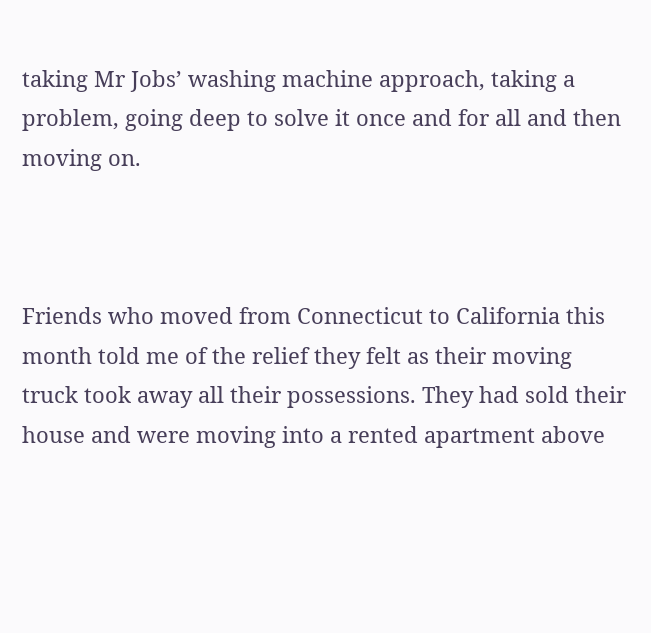taking Mr Jobs’ washing machine approach, taking a problem, going deep to solve it once and for all and then moving on.



Friends who moved from Connecticut to California this month told me of the relief they felt as their moving truck took away all their possessions. They had sold their house and were moving into a rented apartment above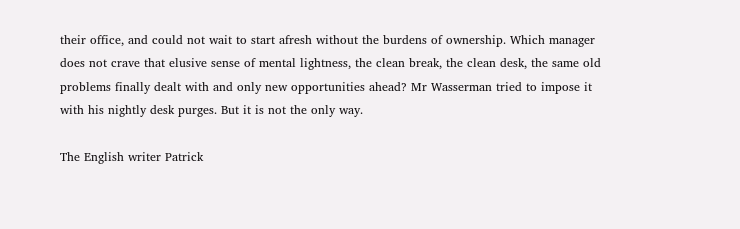their office, and could not wait to start afresh without the burdens of ownership. Which manager does not crave that elusive sense of mental lightness, the clean break, the clean desk, the same old problems finally dealt with and only new opportunities ahead? Mr Wasserman tried to impose it with his nightly desk purges. But it is not the only way.

The English writer Patrick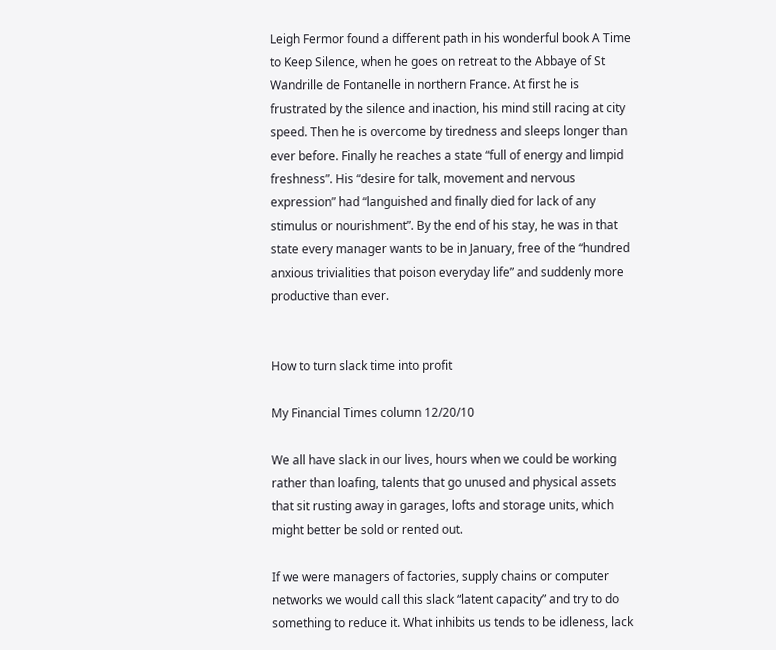Leigh Fermor found a different path in his wonderful book A Time to Keep Silence, when he goes on retreat to the Abbaye of St Wandrille de Fontanelle in northern France. At first he is frustrated by the silence and inaction, his mind still racing at city speed. Then he is overcome by tiredness and sleeps longer than ever before. Finally he reaches a state “full of energy and limpid freshness”. His “desire for talk, movement and nervous expression” had “languished and finally died for lack of any stimulus or nourishment”. By the end of his stay, he was in that state every manager wants to be in January, free of the “hundred anxious trivialities that poison everyday life” and suddenly more productive than ever.


How to turn slack time into profit

My Financial Times column 12/20/10

We all have slack in our lives, hours when we could be working rather than loafing, talents that go unused and physical assets that sit rusting away in garages, lofts and storage units, which might better be sold or rented out.

If we were managers of factories, supply chains or computer networks we would call this slack “latent capacity” and try to do something to reduce it. What inhibits us tends to be idleness, lack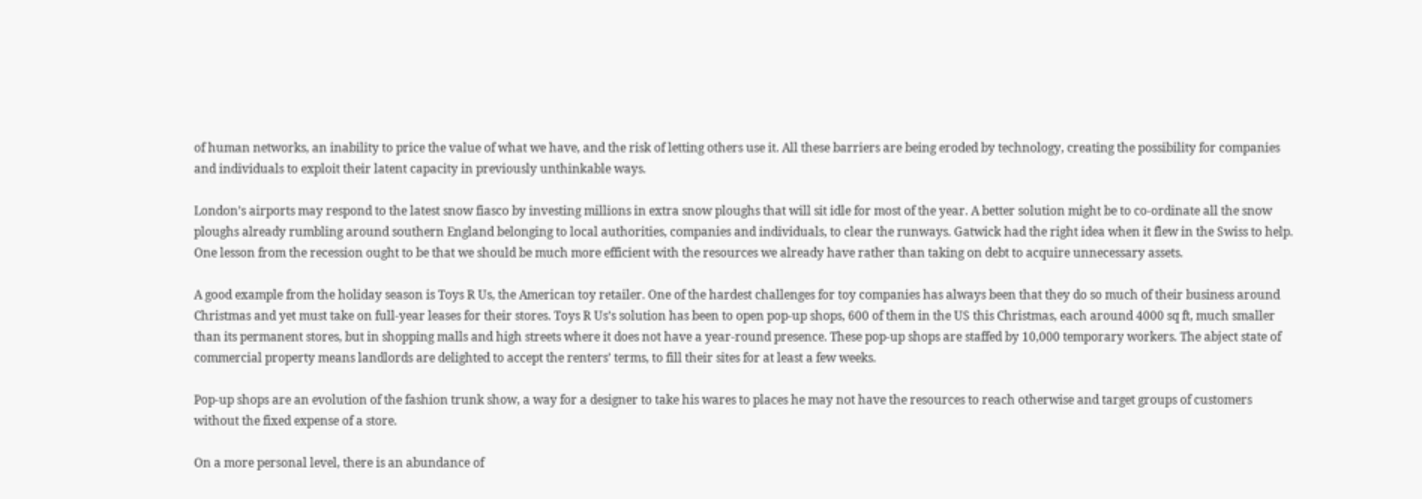of human networks, an inability to price the value of what we have, and the risk of letting others use it. All these barriers are being eroded by technology, creating the possibility for companies and individuals to exploit their latent capacity in previously unthinkable ways.

London’s airports may respond to the latest snow fiasco by investing millions in extra snow ploughs that will sit idle for most of the year. A better solution might be to co-ordinate all the snow ploughs already rumbling around southern England belonging to local authorities, companies and individuals, to clear the runways. Gatwick had the right idea when it flew in the Swiss to help. One lesson from the recession ought to be that we should be much more efficient with the resources we already have rather than taking on debt to acquire unnecessary assets.

A good example from the holiday season is Toys R Us, the American toy retailer. One of the hardest challenges for toy companies has always been that they do so much of their business around Christmas and yet must take on full-year leases for their stores. Toys R Us’s solution has been to open pop-up shops, 600 of them in the US this Christmas, each around 4000 sq ft, much smaller than its permanent stores, but in shopping malls and high streets where it does not have a year-round presence. These pop-up shops are staffed by 10,000 temporary workers. The abject state of commercial property means landlords are delighted to accept the renters’ terms, to fill their sites for at least a few weeks.

Pop-up shops are an evolution of the fashion trunk show, a way for a designer to take his wares to places he may not have the resources to reach otherwise and target groups of customers without the fixed expense of a store.

On a more personal level, there is an abundance of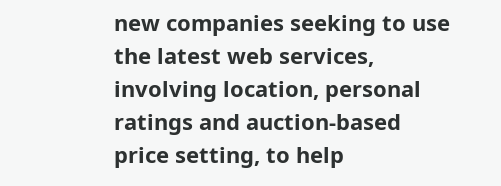new companies seeking to use the latest web services, involving location, personal ratings and auction-based price setting, to help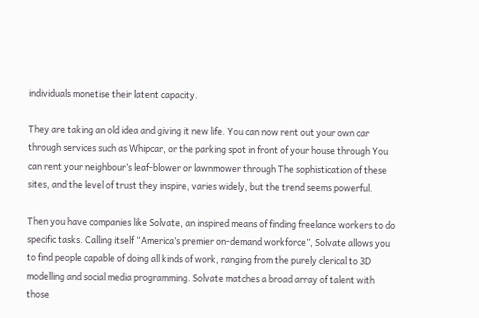individuals monetise their latent capacity.

They are taking an old idea and giving it new life. You can now rent out your own car through services such as Whipcar, or the parking spot in front of your house through You can rent your neighbour’s leaf-blower or lawnmower through The sophistication of these sites, and the level of trust they inspire, varies widely, but the trend seems powerful.

Then you have companies like Solvate, an inspired means of finding freelance workers to do specific tasks. Calling itself “America’s premier on-demand workforce”, Solvate allows you to find people capable of doing all kinds of work, ranging from the purely clerical to 3D modelling and social media programming. Solvate matches a broad array of talent with those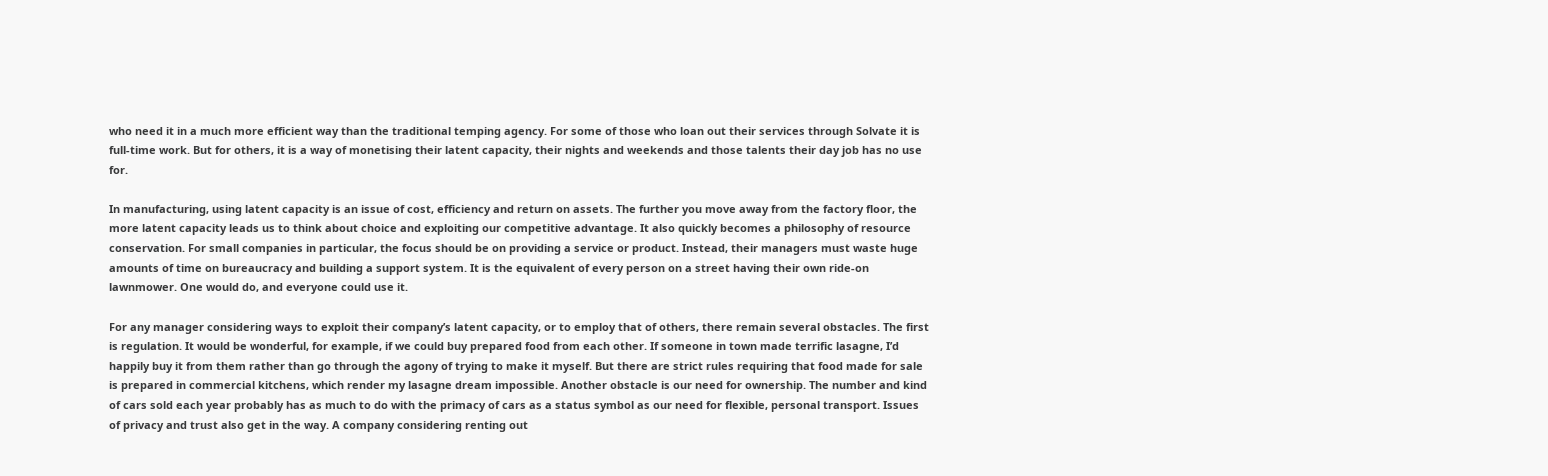who need it in a much more efficient way than the traditional temping agency. For some of those who loan out their services through Solvate it is full-time work. But for others, it is a way of monetising their latent capacity, their nights and weekends and those talents their day job has no use for.

In manufacturing, using latent capacity is an issue of cost, efficiency and return on assets. The further you move away from the factory floor, the more latent capacity leads us to think about choice and exploiting our competitive advantage. It also quickly becomes a philosophy of resource conservation. For small companies in particular, the focus should be on providing a service or product. Instead, their managers must waste huge amounts of time on bureaucracy and building a support system. It is the equivalent of every person on a street having their own ride-on lawnmower. One would do, and everyone could use it.

For any manager considering ways to exploit their company’s latent capacity, or to employ that of others, there remain several obstacles. The first is regulation. It would be wonderful, for example, if we could buy prepared food from each other. If someone in town made terrific lasagne, I’d happily buy it from them rather than go through the agony of trying to make it myself. But there are strict rules requiring that food made for sale is prepared in commercial kitchens, which render my lasagne dream impossible. Another obstacle is our need for ownership. The number and kind of cars sold each year probably has as much to do with the primacy of cars as a status symbol as our need for flexible, personal transport. Issues of privacy and trust also get in the way. A company considering renting out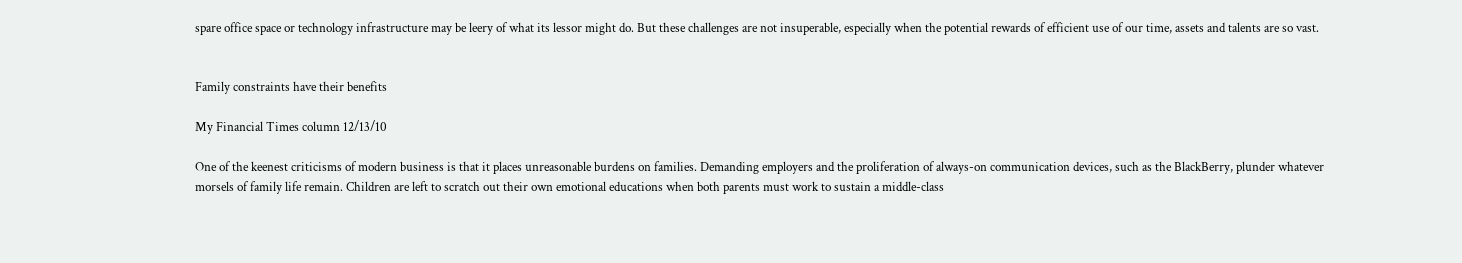spare office space or technology infrastructure may be leery of what its lessor might do. But these challenges are not insuperable, especially when the potential rewards of efficient use of our time, assets and talents are so vast.


Family constraints have their benefits

My Financial Times column 12/13/10

One of the keenest criticisms of modern business is that it places unreasonable burdens on families. Demanding employers and the proliferation of always-on communication devices, such as the BlackBerry, plunder whatever morsels of family life remain. Children are left to scratch out their own emotional educations when both parents must work to sustain a middle-class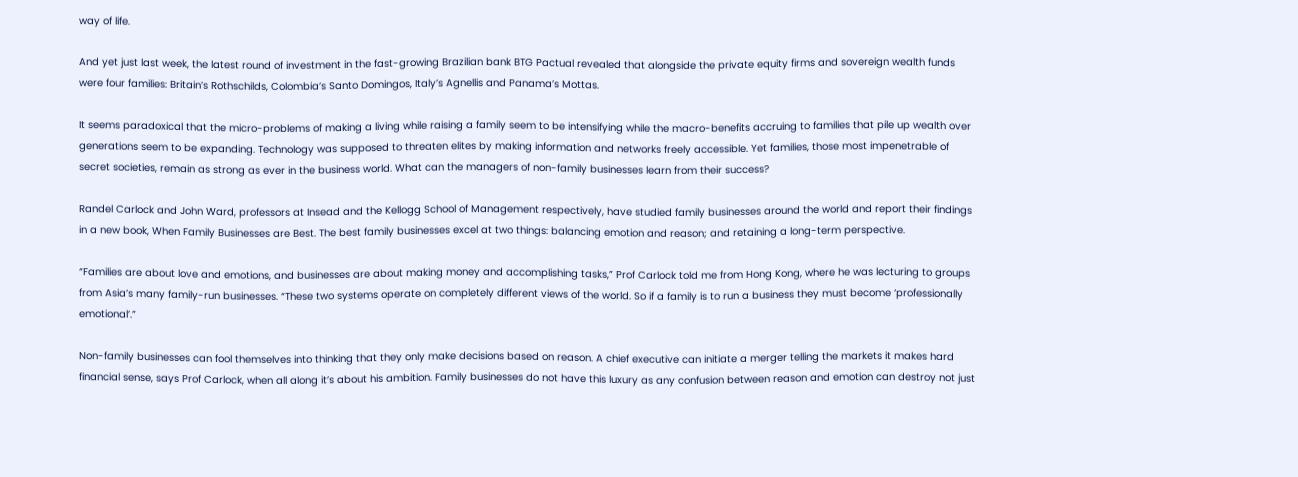way of life.

And yet just last week, the latest round of investment in the fast-growing Brazilian bank BTG Pactual revealed that alongside the private equity firms and sovereign wealth funds were four families: Britain’s Rothschilds, Colombia’s Santo Domingos, Italy’s Agnellis and Panama’s Mottas.

It seems paradoxical that the micro-problems of making a living while raising a family seem to be intensifying while the macro-benefits accruing to families that pile up wealth over generations seem to be expanding. Technology was supposed to threaten elites by making information and networks freely accessible. Yet families, those most impenetrable of secret societies, remain as strong as ever in the business world. What can the managers of non-family businesses learn from their success?

Randel Carlock and John Ward, professors at Insead and the Kellogg School of Management respectively, have studied family businesses around the world and report their findings in a new book, When Family Businesses are Best. The best family businesses excel at two things: balancing emotion and reason; and retaining a long-term perspective.

“Families are about love and emotions, and businesses are about making money and accomplishing tasks,” Prof Carlock told me from Hong Kong, where he was lecturing to groups from Asia’s many family-run businesses. “These two systems operate on completely different views of the world. So if a family is to run a business they must become ‘professionally emotional’.”

Non-family businesses can fool themselves into thinking that they only make decisions based on reason. A chief executive can initiate a merger telling the markets it makes hard financial sense, says Prof Carlock, when all along it’s about his ambition. Family businesses do not have this luxury as any confusion between reason and emotion can destroy not just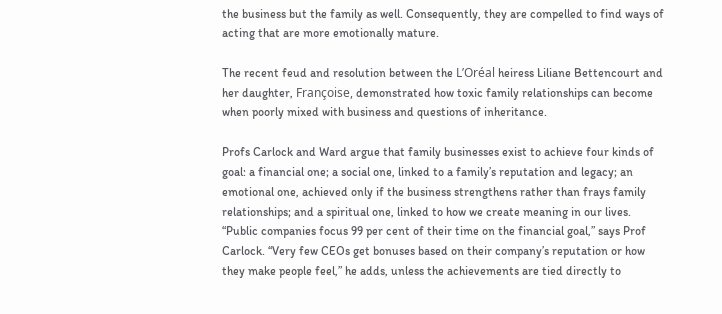the business but the family as well. Consequently, they are compelled to find ways of acting that are more emotionally mature.

The recent feud and resolution between the L’Oréal heiress Liliane Bettencourt and her daughter, Françoise, demonstrated how toxic family relationships can become when poorly mixed with business and questions of inheritance.

Profs Carlock and Ward argue that family businesses exist to achieve four kinds of goal: a financial one; a social one, linked to a family’s reputation and legacy; an emotional one, achieved only if the business strengthens rather than frays family relationships; and a spiritual one, linked to how we create meaning in our lives. “Public companies focus 99 per cent of their time on the financial goal,” says Prof Carlock. “Very few CEOs get bonuses based on their company’s reputation or how they make people feel,” he adds, unless the achievements are tied directly to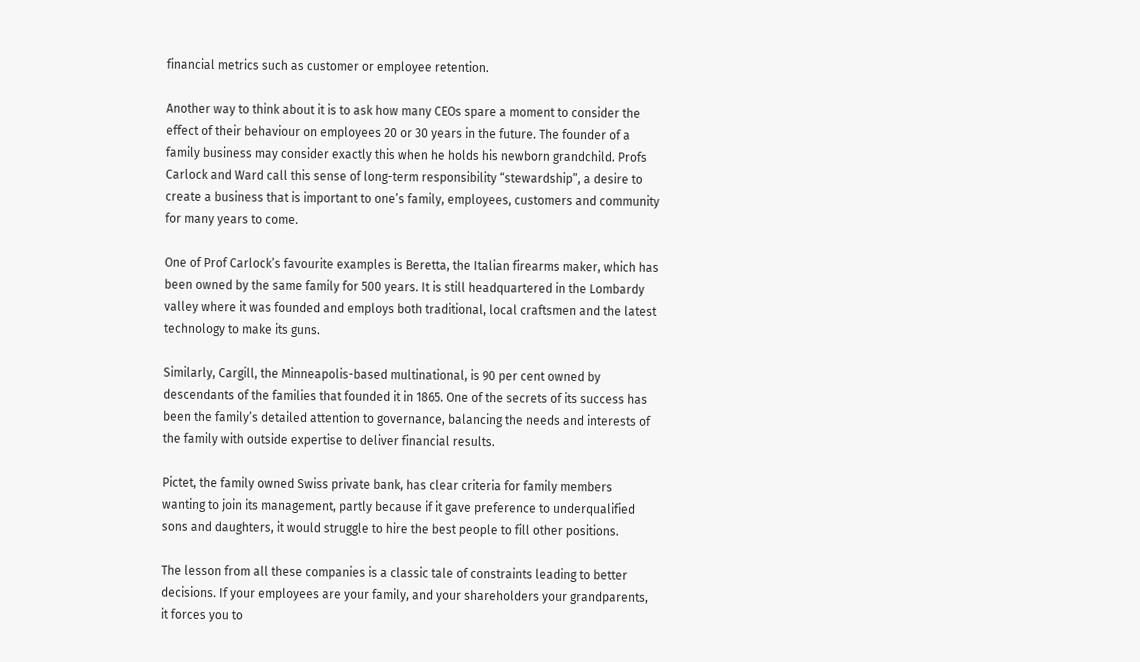financial metrics such as customer or employee retention.

Another way to think about it is to ask how many CEOs spare a moment to consider the effect of their behaviour on employees 20 or 30 years in the future. The founder of a family business may consider exactly this when he holds his newborn grandchild. Profs Carlock and Ward call this sense of long-term responsibility “stewardship”, a desire to create a business that is important to one’s family, employees, customers and community for many years to come.

One of Prof Carlock’s favourite examples is Beretta, the Italian firearms maker, which has been owned by the same family for 500 years. It is still headquartered in the Lombardy valley where it was founded and employs both traditional, local craftsmen and the latest technology to make its guns.

Similarly, Cargill, the Minneapolis-based multinational, is 90 per cent owned by descendants of the families that founded it in 1865. One of the secrets of its success has been the family’s detailed attention to governance, balancing the needs and interests of the family with outside expertise to deliver financial results.

Pictet, the family owned Swiss private bank, has clear criteria for family members wanting to join its management, partly because if it gave preference to underqualified sons and daughters, it would struggle to hire the best people to fill other positions.

The lesson from all these companies is a classic tale of constraints leading to better decisions. If your employees are your family, and your shareholders your grandparents, it forces you to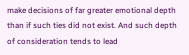make decisions of far greater emotional depth than if such ties did not exist. And such depth of consideration tends to lead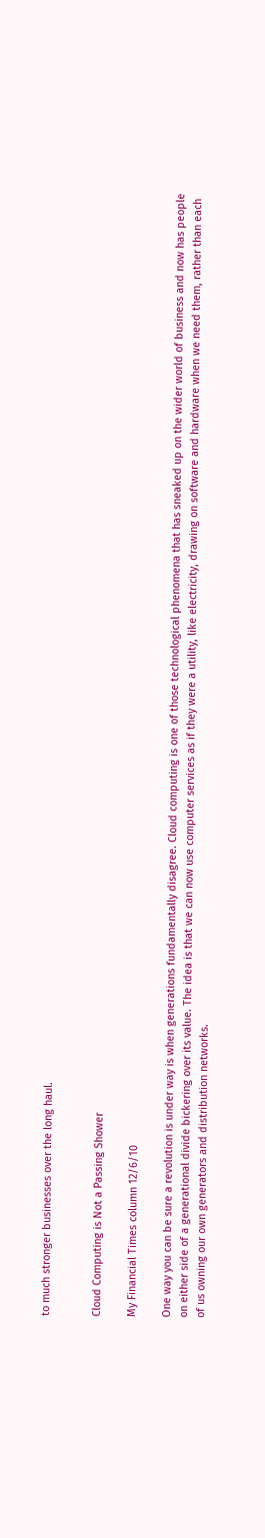to much stronger businesses over the long haul.


Cloud Computing is Not a Passing Shower

My Financial Times column 12/6/10

One way you can be sure a revolution is under way is when generations fundamentally disagree. Cloud computing is one of those technological phenomena that has sneaked up on the wider world of business and now has people on either side of a generational divide bickering over its value. The idea is that we can now use computer services as if they were a utility, like electricity, drawing on software and hardware when we need them, rather than each of us owning our own generators and distribution networks.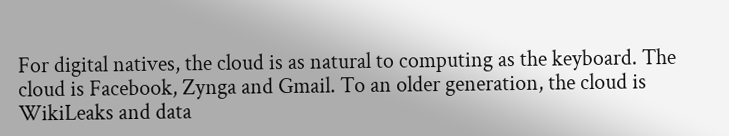For digital natives, the cloud is as natural to computing as the keyboard. The cloud is Facebook, Zynga and Gmail. To an older generation, the cloud is WikiLeaks and data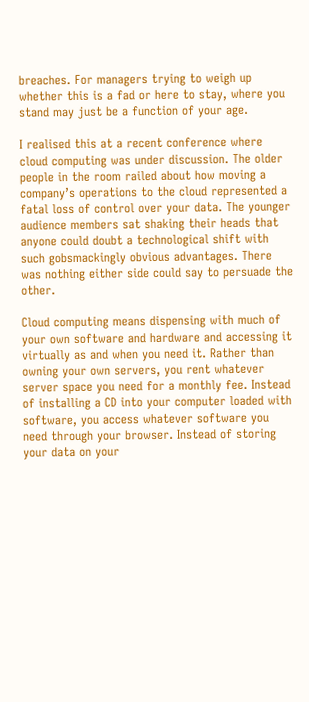breaches. For managers trying to weigh up whether this is a fad or here to stay, where you stand may just be a function of your age.

I realised this at a recent conference where cloud computing was under discussion. The older people in the room railed about how moving a company’s operations to the cloud represented a fatal loss of control over your data. The younger audience members sat shaking their heads that anyone could doubt a technological shift with such gobsmackingly obvious advantages. There was nothing either side could say to persuade the other.

Cloud computing means dispensing with much of your own software and hardware and accessing it virtually as and when you need it. Rather than owning your own servers, you rent whatever server space you need for a monthly fee. Instead of installing a CD into your computer loaded with software, you access whatever software you need through your browser. Instead of storing your data on your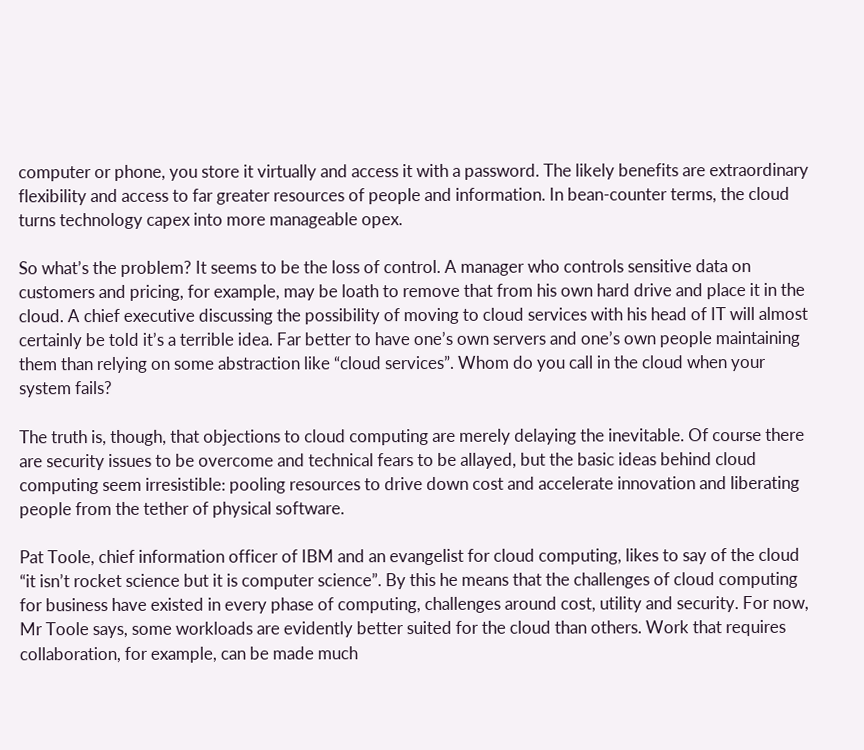computer or phone, you store it virtually and access it with a password. The likely benefits are extraordinary flexibility and access to far greater resources of people and information. In bean-counter terms, the cloud turns technology capex into more manageable opex.

So what’s the problem? It seems to be the loss of control. A manager who controls sensitive data on customers and pricing, for example, may be loath to remove that from his own hard drive and place it in the cloud. A chief executive discussing the possibility of moving to cloud services with his head of IT will almost certainly be told it’s a terrible idea. Far better to have one’s own servers and one’s own people maintaining them than relying on some abstraction like “cloud services”. Whom do you call in the cloud when your system fails?

The truth is, though, that objections to cloud computing are merely delaying the inevitable. Of course there are security issues to be overcome and technical fears to be allayed, but the basic ideas behind cloud computing seem irresistible: pooling resources to drive down cost and accelerate innovation and liberating people from the tether of physical software.

Pat Toole, chief information officer of IBM and an evangelist for cloud computing, likes to say of the cloud “it isn’t rocket science but it is computer science”. By this he means that the challenges of cloud computing for business have existed in every phase of computing, challenges around cost, utility and security. For now, Mr Toole says, some workloads are evidently better suited for the cloud than others. Work that requires collaboration, for example, can be made much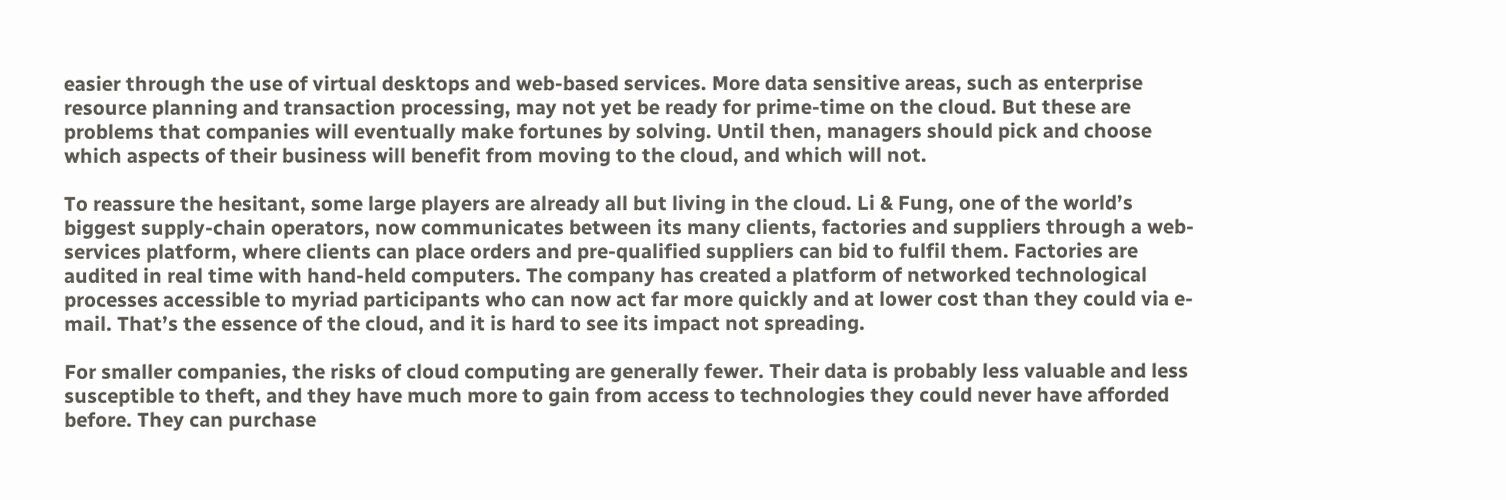easier through the use of virtual desktops and web-based services. More data sensitive areas, such as enterprise resource planning and transaction processing, may not yet be ready for prime-time on the cloud. But these are problems that companies will eventually make fortunes by solving. Until then, managers should pick and choose which aspects of their business will benefit from moving to the cloud, and which will not.

To reassure the hesitant, some large players are already all but living in the cloud. Li & Fung, one of the world’s biggest supply-chain operators, now communicates between its many clients, factories and suppliers through a web-services platform, where clients can place orders and pre-qualified suppliers can bid to fulfil them. Factories are audited in real time with hand-held computers. The company has created a platform of networked technological processes accessible to myriad participants who can now act far more quickly and at lower cost than they could via e-mail. That’s the essence of the cloud, and it is hard to see its impact not spreading.

For smaller companies, the risks of cloud computing are generally fewer. Their data is probably less valuable and less susceptible to theft, and they have much more to gain from access to technologies they could never have afforded before. They can purchase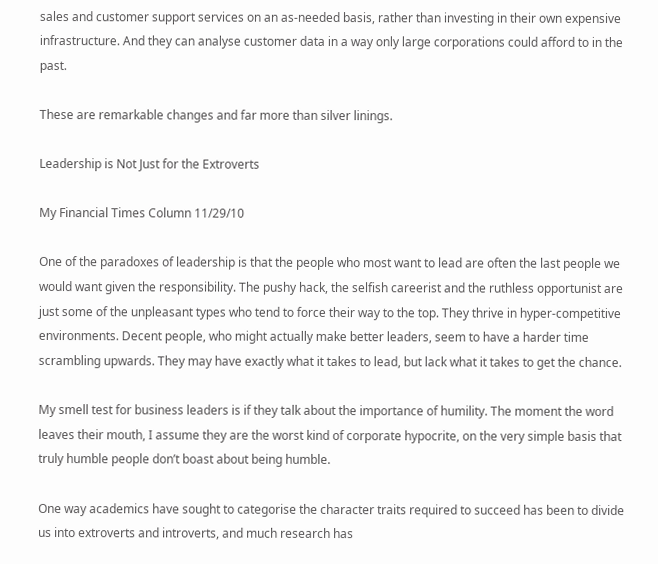sales and customer support services on an as-needed basis, rather than investing in their own expensive infrastructure. And they can analyse customer data in a way only large corporations could afford to in the past.

These are remarkable changes and far more than silver linings.

Leadership is Not Just for the Extroverts

My Financial Times Column 11/29/10

One of the paradoxes of leadership is that the people who most want to lead are often the last people we would want given the responsibility. The pushy hack, the selfish careerist and the ruthless opportunist are just some of the unpleasant types who tend to force their way to the top. They thrive in hyper-competitive environments. Decent people, who might actually make better leaders, seem to have a harder time scrambling upwards. They may have exactly what it takes to lead, but lack what it takes to get the chance.

My smell test for business leaders is if they talk about the importance of humility. The moment the word leaves their mouth, I assume they are the worst kind of corporate hypocrite, on the very simple basis that truly humble people don’t boast about being humble.

One way academics have sought to categorise the character traits required to succeed has been to divide us into extroverts and introverts, and much research has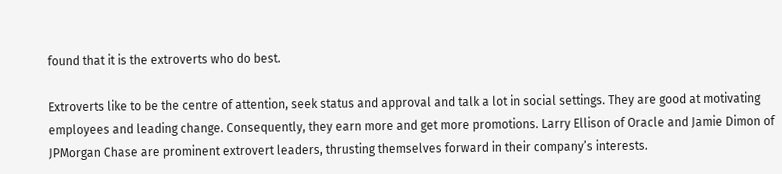found that it is the extroverts who do best.

Extroverts like to be the centre of attention, seek status and approval and talk a lot in social settings. They are good at motivating employees and leading change. Consequently, they earn more and get more promotions. Larry Ellison of Oracle and Jamie Dimon of JPMorgan Chase are prominent extrovert leaders, thrusting themselves forward in their company’s interests.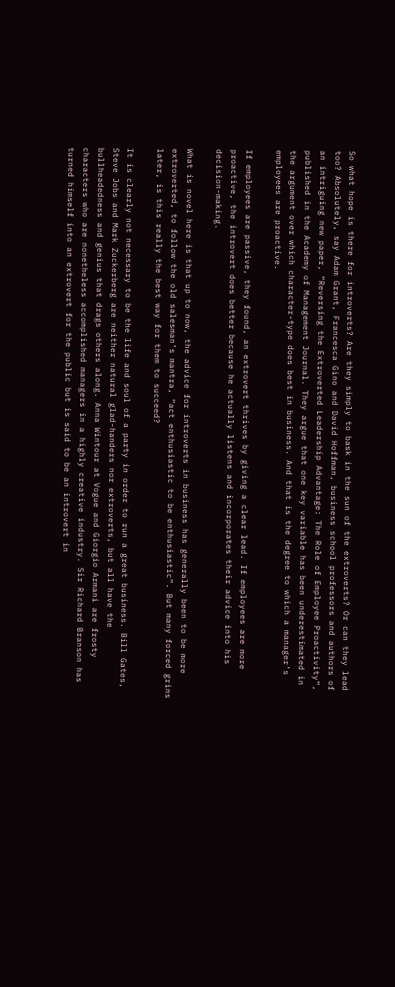So what hope is there for introverts? Are they simply to bask in the sun of the extroverts? Or can they lead too? Absolutely, say Adam Grant, Francesca Gino and David Hoffman, business school professors and authors of an intriguing new paper, “Reversing the Extroverted Leadership Advantage: The Role of Employee Proactivity”, published in the Academy of Management Journal. They argue that one key variable has been underestimated in the argument over which character-type does best in business. And that is the degree to which a manager’s employees are proactive.

If employees are passive, they found, an extrovert thrives by giving a clear lead. If employees are more proactive, the introvert does better because he actually listens and incorporates their advice into his decision-making.

What is novel here is that up to now, the advice for introverts in business has generally been to be more extroverted, to follow the old salesman’s mantra, “act enthusiastic to be enthusiastic”. But many forced grins later, is this really the best way for them to succeed?

It is clearly not necessary to be the life and soul of a party in order to run a great business. Bill Gates, Steve Jobs and Mark Zuckerberg are neither natural glad-handers nor extroverts, but all have the bullheadedness and genius that drags others along. Anna Wintour at Vogue and Giorgio Armani are frosty characters who are nonetheless accomplished managers in a highly creative industry. Sir Richard Branson has turned himself into an extrovert for the public but is said to be an introvert in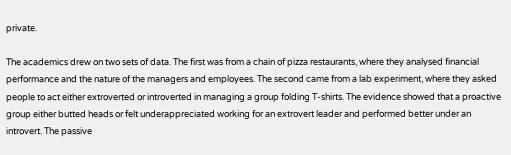private.

The academics drew on two sets of data. The first was from a chain of pizza restaurants, where they analysed financial performance and the nature of the managers and employees. The second came from a lab experiment, where they asked people to act either extroverted or introverted in managing a group folding T-shirts. The evidence showed that a proactive group either butted heads or felt underappreciated working for an extrovert leader and performed better under an introvert. The passive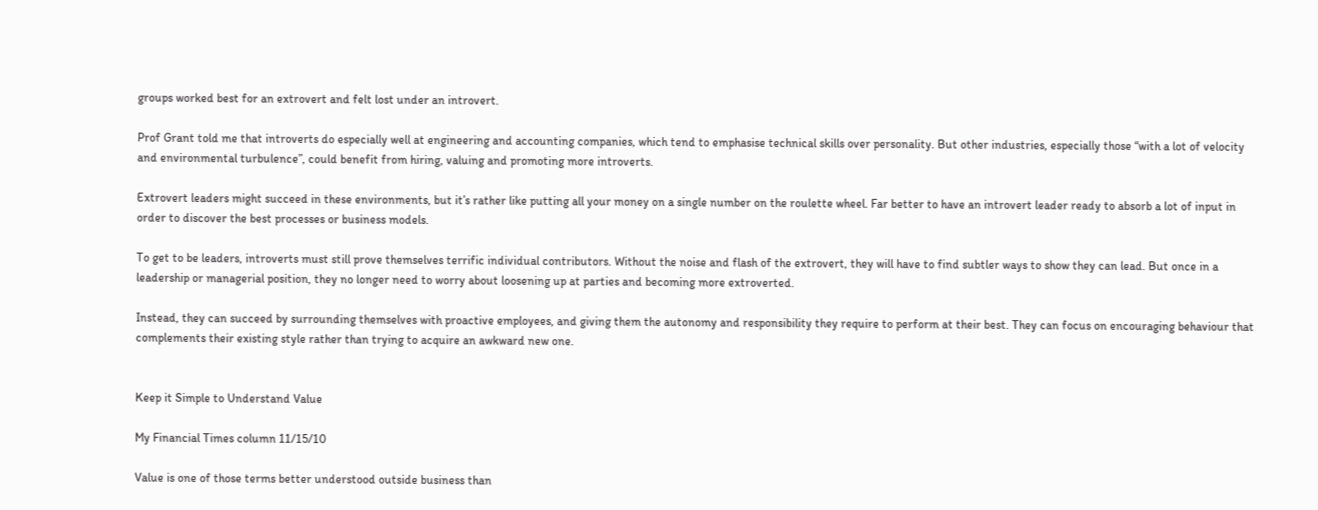groups worked best for an extrovert and felt lost under an introvert.

Prof Grant told me that introverts do especially well at engineering and accounting companies, which tend to emphasise technical skills over personality. But other industries, especially those “with a lot of velocity and environmental turbulence”, could benefit from hiring, valuing and promoting more introverts.

Extrovert leaders might succeed in these environments, but it’s rather like putting all your money on a single number on the roulette wheel. Far better to have an introvert leader ready to absorb a lot of input in order to discover the best processes or business models.

To get to be leaders, introverts must still prove themselves terrific individual contributors. Without the noise and flash of the extrovert, they will have to find subtler ways to show they can lead. But once in a leadership or managerial position, they no longer need to worry about loosening up at parties and becoming more extroverted.

Instead, they can succeed by surrounding themselves with proactive employees, and giving them the autonomy and responsibility they require to perform at their best. They can focus on encouraging behaviour that complements their existing style rather than trying to acquire an awkward new one.


Keep it Simple to Understand Value

My Financial Times column 11/15/10

Value is one of those terms better understood outside business than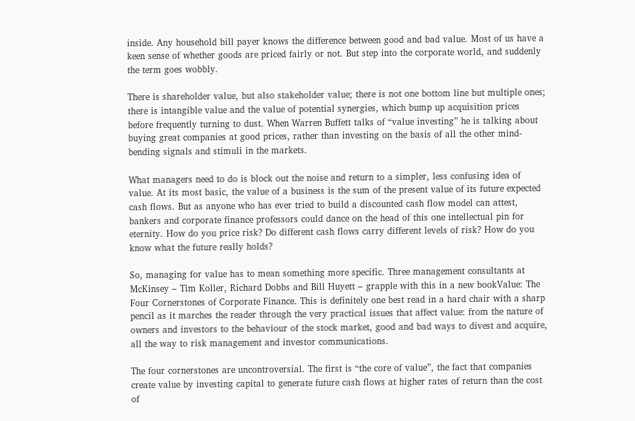inside. Any household bill payer knows the difference between good and bad value. Most of us have a keen sense of whether goods are priced fairly or not. But step into the corporate world, and suddenly the term goes wobbly.

There is shareholder value, but also stakeholder value; there is not one bottom line but multiple ones; there is intangible value and the value of potential synergies, which bump up acquisition prices before frequently turning to dust. When Warren Buffett talks of “value investing” he is talking about buying great companies at good prices, rather than investing on the basis of all the other mind-bending signals and stimuli in the markets.

What managers need to do is block out the noise and return to a simpler, less confusing idea of value. At its most basic, the value of a business is the sum of the present value of its future expected cash flows. But as anyone who has ever tried to build a discounted cash flow model can attest, bankers and corporate finance professors could dance on the head of this one intellectual pin for eternity. How do you price risk? Do different cash flows carry different levels of risk? How do you know what the future really holds?

So, managing for value has to mean something more specific. Three management consultants at McKinsey – Tim Koller, Richard Dobbs and Bill Huyett – grapple with this in a new bookValue: The Four Cornerstones of Corporate Finance. This is definitely one best read in a hard chair with a sharp pencil as it marches the reader through the very practical issues that affect value: from the nature of owners and investors to the behaviour of the stock market, good and bad ways to divest and acquire, all the way to risk management and investor communications.

The four cornerstones are uncontroversial. The first is “the core of value”, the fact that companies create value by investing capital to generate future cash flows at higher rates of return than the cost of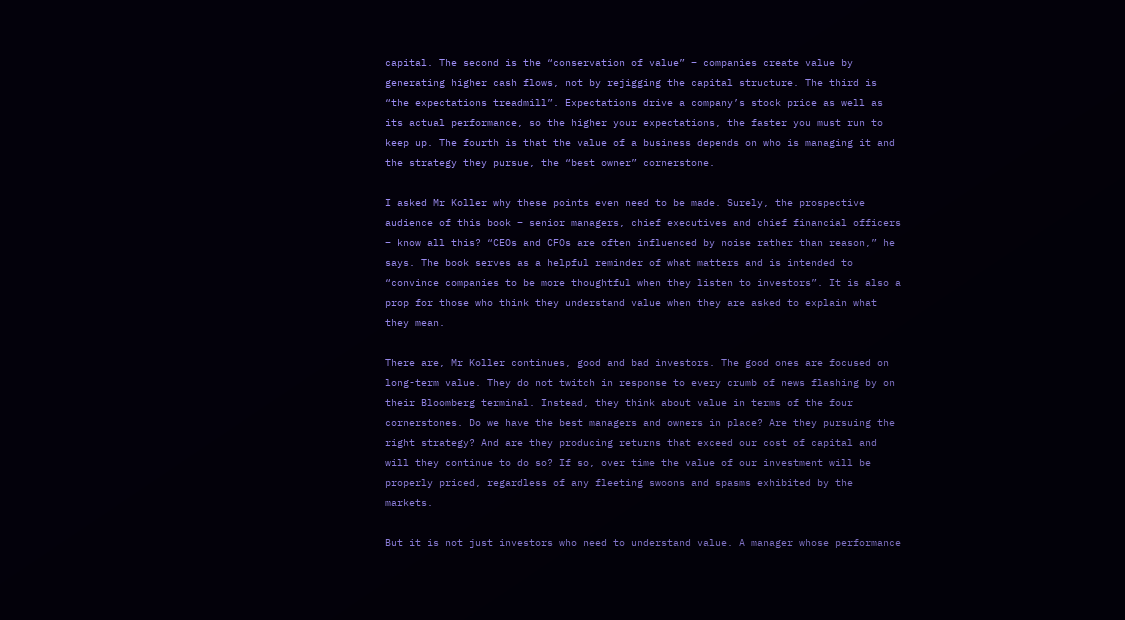capital. The second is the “conservation of value” – companies create value by generating higher cash flows, not by rejigging the capital structure. The third is “the expectations treadmill”. Expectations drive a company’s stock price as well as its actual performance, so the higher your expectations, the faster you must run to keep up. The fourth is that the value of a business depends on who is managing it and the strategy they pursue, the “best owner” cornerstone.

I asked Mr Koller why these points even need to be made. Surely, the prospective audience of this book – senior managers, chief executives and chief financial officers – know all this? “CEOs and CFOs are often influenced by noise rather than reason,” he says. The book serves as a helpful reminder of what matters and is intended to “convince companies to be more thoughtful when they listen to investors”. It is also a prop for those who think they understand value when they are asked to explain what they mean.

There are, Mr Koller continues, good and bad investors. The good ones are focused on long-term value. They do not twitch in response to every crumb of news flashing by on their Bloomberg terminal. Instead, they think about value in terms of the four cornerstones. Do we have the best managers and owners in place? Are they pursuing the right strategy? And are they producing returns that exceed our cost of capital and will they continue to do so? If so, over time the value of our investment will be properly priced, regardless of any fleeting swoons and spasms exhibited by the markets.

But it is not just investors who need to understand value. A manager whose performance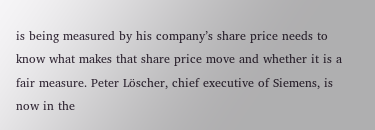is being measured by his company’s share price needs to know what makes that share price move and whether it is a fair measure. Peter Löscher, chief executive of Siemens, is now in the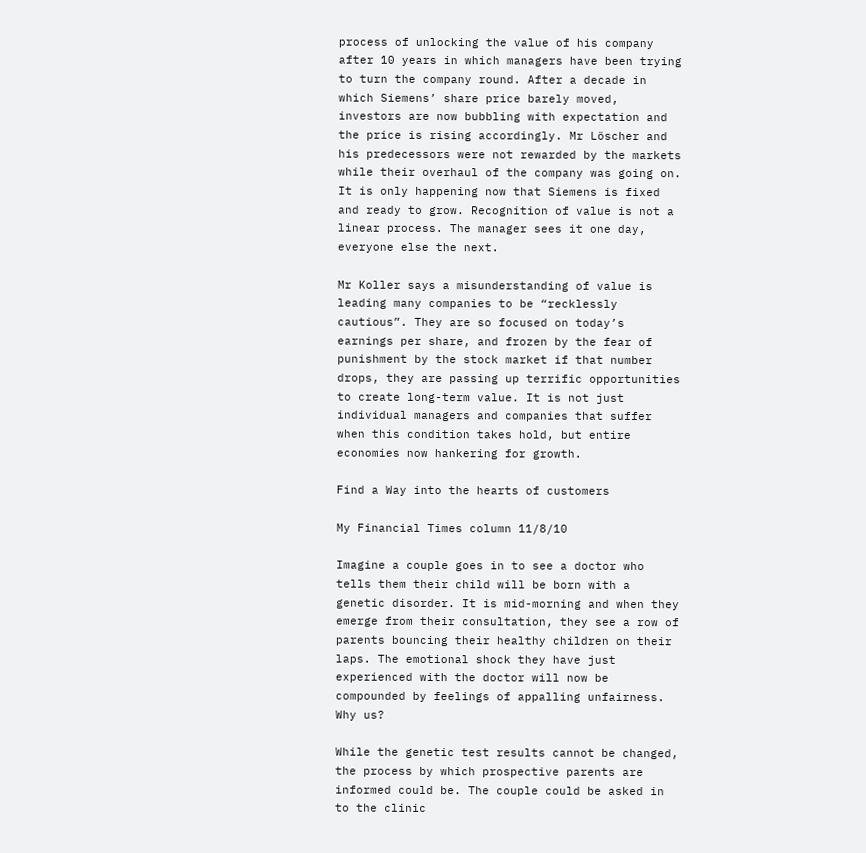process of unlocking the value of his company after 10 years in which managers have been trying to turn the company round. After a decade in which Siemens’ share price barely moved, investors are now bubbling with expectation and the price is rising accordingly. Mr Löscher and his predecessors were not rewarded by the markets while their overhaul of the company was going on. It is only happening now that Siemens is fixed and ready to grow. Recognition of value is not a linear process. The manager sees it one day, everyone else the next.

Mr Koller says a misunderstanding of value is leading many companies to be “recklessly cautious”. They are so focused on today’s earnings per share, and frozen by the fear of punishment by the stock market if that number drops, they are passing up terrific opportunities to create long-term value. It is not just individual managers and companies that suffer when this condition takes hold, but entire economies now hankering for growth.

Find a Way into the hearts of customers

My Financial Times column 11/8/10

Imagine a couple goes in to see a doctor who tells them their child will be born with a genetic disorder. It is mid-morning and when they emerge from their consultation, they see a row of parents bouncing their healthy children on their laps. The emotional shock they have just experienced with the doctor will now be compounded by feelings of appalling unfairness. Why us?

While the genetic test results cannot be changed, the process by which prospective parents are informed could be. The couple could be asked in to the clinic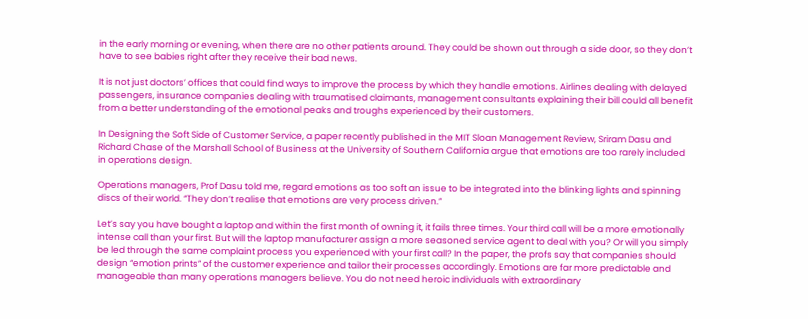in the early morning or evening, when there are no other patients around. They could be shown out through a side door, so they don’t have to see babies right after they receive their bad news.

It is not just doctors’ offices that could find ways to improve the process by which they handle emotions. Airlines dealing with delayed passengers, insurance companies dealing with traumatised claimants, management consultants explaining their bill could all benefit from a better understanding of the emotional peaks and troughs experienced by their customers.

In Designing the Soft Side of Customer Service, a paper recently published in the MIT Sloan Management Review, Sriram Dasu and Richard Chase of the Marshall School of Business at the University of Southern California argue that emotions are too rarely included in operations design.

Operations managers, Prof Dasu told me, regard emotions as too soft an issue to be integrated into the blinking lights and spinning discs of their world. “They don’t realise that emotions are very process driven.”

Let’s say you have bought a laptop and within the first month of owning it, it fails three times. Your third call will be a more emotionally intense call than your first. But will the laptop manufacturer assign a more seasoned service agent to deal with you? Or will you simply be led through the same complaint process you experienced with your first call? In the paper, the profs say that companies should design “emotion prints” of the customer experience and tailor their processes accordingly. Emotions are far more predictable and manageable than many operations managers believe. You do not need heroic individuals with extraordinary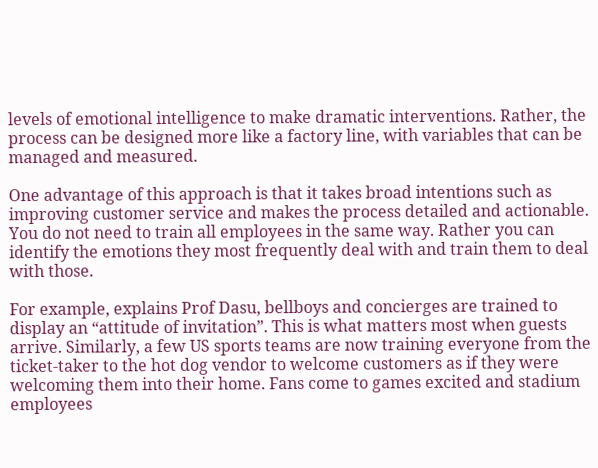levels of emotional intelligence to make dramatic interventions. Rather, the process can be designed more like a factory line, with variables that can be managed and measured.

One advantage of this approach is that it takes broad intentions such as improving customer service and makes the process detailed and actionable. You do not need to train all employees in the same way. Rather you can identify the emotions they most frequently deal with and train them to deal with those.

For example, explains Prof Dasu, bellboys and concierges are trained to display an “attitude of invitation”. This is what matters most when guests arrive. Similarly, a few US sports teams are now training everyone from the ticket-taker to the hot dog vendor to welcome customers as if they were welcoming them into their home. Fans come to games excited and stadium employees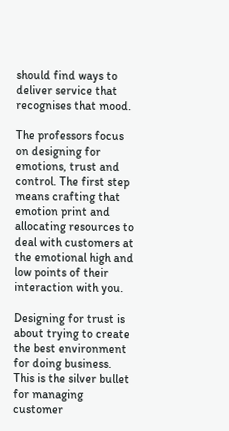should find ways to deliver service that recognises that mood.

The professors focus on designing for emotions, trust and control. The first step means crafting that emotion print and allocating resources to deal with customers at the emotional high and low points of their interaction with you.

Designing for trust is about trying to create the best environment for doing business. This is the silver bullet for managing customer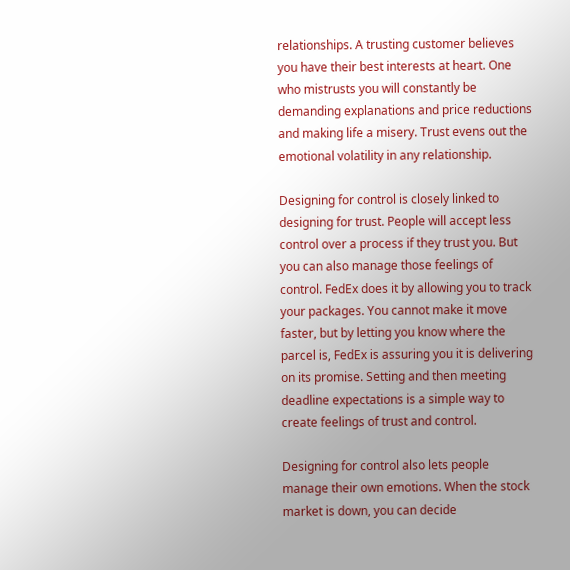relationships. A trusting customer believes you have their best interests at heart. One who mistrusts you will constantly be demanding explanations and price reductions and making life a misery. Trust evens out the emotional volatility in any relationship.

Designing for control is closely linked to designing for trust. People will accept less control over a process if they trust you. But you can also manage those feelings of control. FedEx does it by allowing you to track your packages. You cannot make it move faster, but by letting you know where the parcel is, FedEx is assuring you it is delivering on its promise. Setting and then meeting deadline expectations is a simple way to create feelings of trust and control.

Designing for control also lets people manage their own emotions. When the stock market is down, you can decide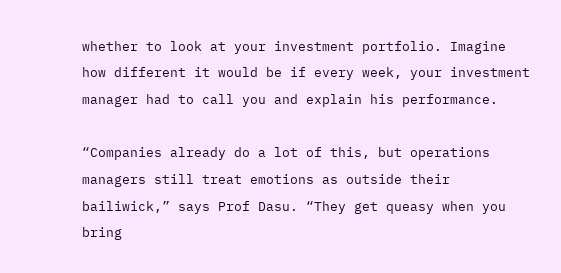whether to look at your investment portfolio. Imagine how different it would be if every week, your investment manager had to call you and explain his performance.

“Companies already do a lot of this, but operations managers still treat emotions as outside their bailiwick,” says Prof Dasu. “They get queasy when you bring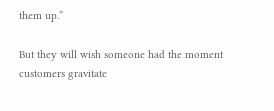them up.”

But they will wish someone had the moment customers gravitate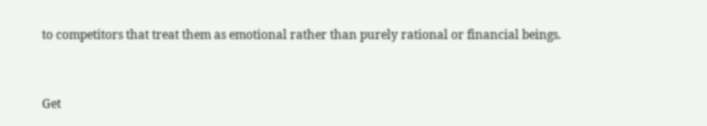to competitors that treat them as emotional rather than purely rational or financial beings.



Get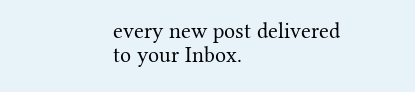every new post delivered to your Inbox.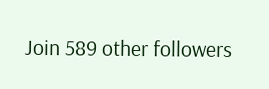Join 589 other followers